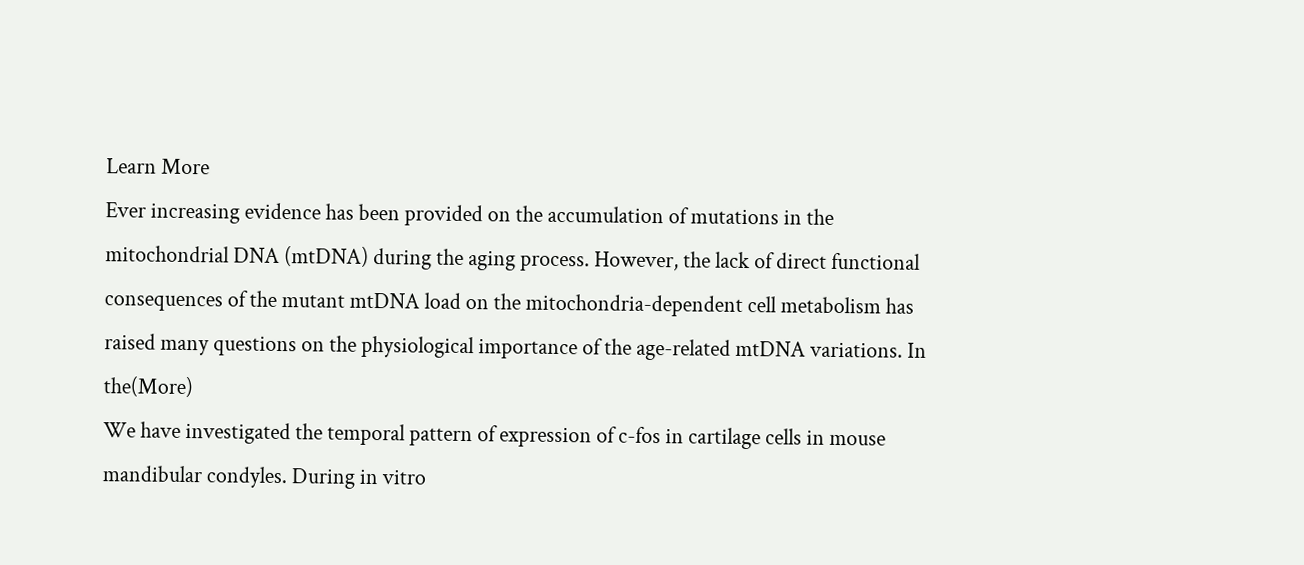Learn More
Ever increasing evidence has been provided on the accumulation of mutations in the mitochondrial DNA (mtDNA) during the aging process. However, the lack of direct functional consequences of the mutant mtDNA load on the mitochondria-dependent cell metabolism has raised many questions on the physiological importance of the age-related mtDNA variations. In the(More)
We have investigated the temporal pattern of expression of c-fos in cartilage cells in mouse mandibular condyles. During in vitro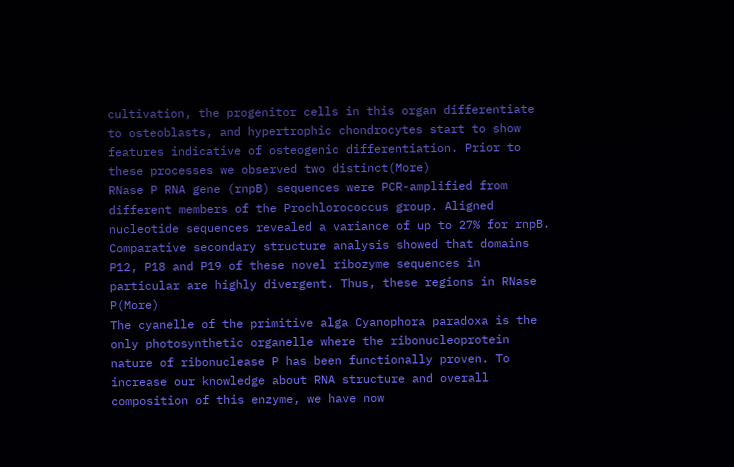cultivation, the progenitor cells in this organ differentiate to osteoblasts, and hypertrophic chondrocytes start to show features indicative of osteogenic differentiation. Prior to these processes we observed two distinct(More)
RNase P RNA gene (rnpB) sequences were PCR-amplified from different members of the Prochlorococcus group. Aligned nucleotide sequences revealed a variance of up to 27% for rnpB. Comparative secondary structure analysis showed that domains P12, P18 and P19 of these novel ribozyme sequences in particular are highly divergent. Thus, these regions in RNase P(More)
The cyanelle of the primitive alga Cyanophora paradoxa is the only photosynthetic organelle where the ribonucleoprotein nature of ribonuclease P has been functionally proven. To increase our knowledge about RNA structure and overall composition of this enzyme, we have now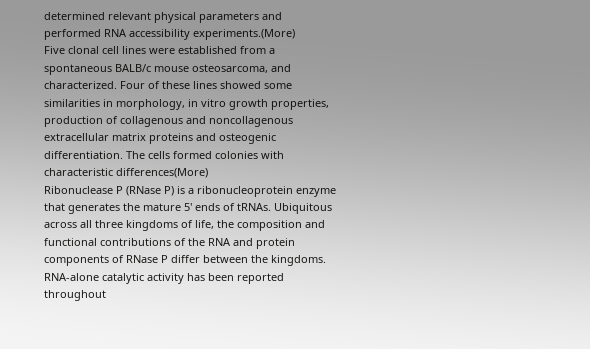determined relevant physical parameters and performed RNA accessibility experiments.(More)
Five clonal cell lines were established from a spontaneous BALB/c mouse osteosarcoma, and characterized. Four of these lines showed some similarities in morphology, in vitro growth properties, production of collagenous and noncollagenous extracellular matrix proteins and osteogenic differentiation. The cells formed colonies with characteristic differences(More)
Ribonuclease P (RNase P) is a ribonucleoprotein enzyme that generates the mature 5' ends of tRNAs. Ubiquitous across all three kingdoms of life, the composition and functional contributions of the RNA and protein components of RNase P differ between the kingdoms. RNA-alone catalytic activity has been reported throughout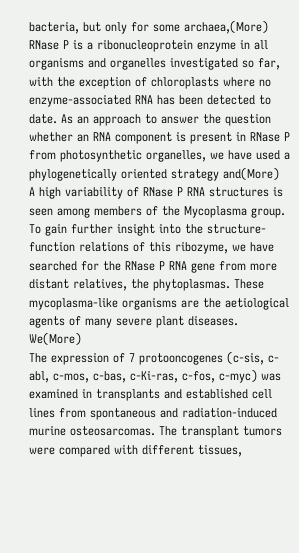bacteria, but only for some archaea,(More)
RNase P is a ribonucleoprotein enzyme in all organisms and organelles investigated so far, with the exception of chloroplasts where no enzyme-associated RNA has been detected to date. As an approach to answer the question whether an RNA component is present in RNase P from photosynthetic organelles, we have used a phylogenetically oriented strategy and(More)
A high variability of RNase P RNA structures is seen among members of the Mycoplasma group. To gain further insight into the structure-function relations of this ribozyme, we have searched for the RNase P RNA gene from more distant relatives, the phytoplasmas. These mycoplasma-like organisms are the aetiological agents of many severe plant diseases. We(More)
The expression of 7 protooncogenes (c-sis, c-abl, c-mos, c-bas, c-Ki-ras, c-fos, c-myc) was examined in transplants and established cell lines from spontaneous and radiation-induced murine osteosarcomas. The transplant tumors were compared with different tissues,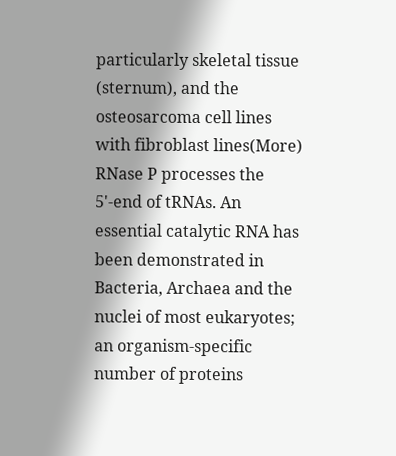particularly skeletal tissue (sternum), and the osteosarcoma cell lines with fibroblast lines(More)
RNase P processes the 5'-end of tRNAs. An essential catalytic RNA has been demonstrated in Bacteria, Archaea and the nuclei of most eukaryotes; an organism-specific number of proteins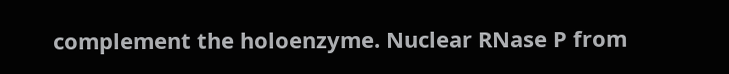complement the holoenzyme. Nuclear RNase P from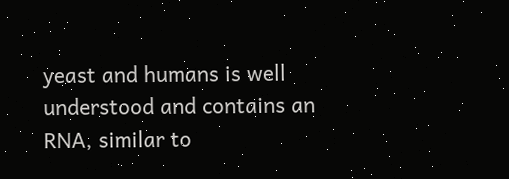yeast and humans is well understood and contains an RNA, similar to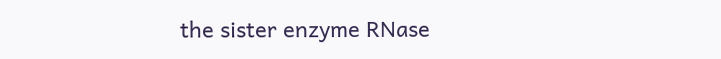the sister enzyme RNase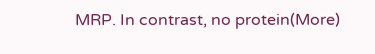MRP. In contrast, no protein(More)